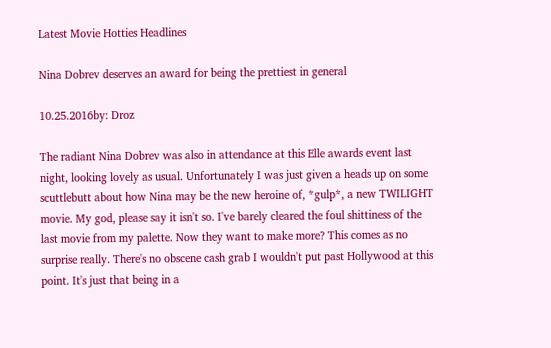Latest Movie Hotties Headlines

Nina Dobrev deserves an award for being the prettiest in general

10.25.2016by: Droz

The radiant Nina Dobrev was also in attendance at this Elle awards event last night, looking lovely as usual. Unfortunately I was just given a heads up on some scuttlebutt about how Nina may be the new heroine of, *gulp*, a new TWILIGHT movie. My god, please say it isn't so. I've barely cleared the foul shittiness of the last movie from my palette. Now they want to make more? This comes as no surprise really. There's no obscene cash grab I wouldn't put past Hollywood at this point. It's just that being in a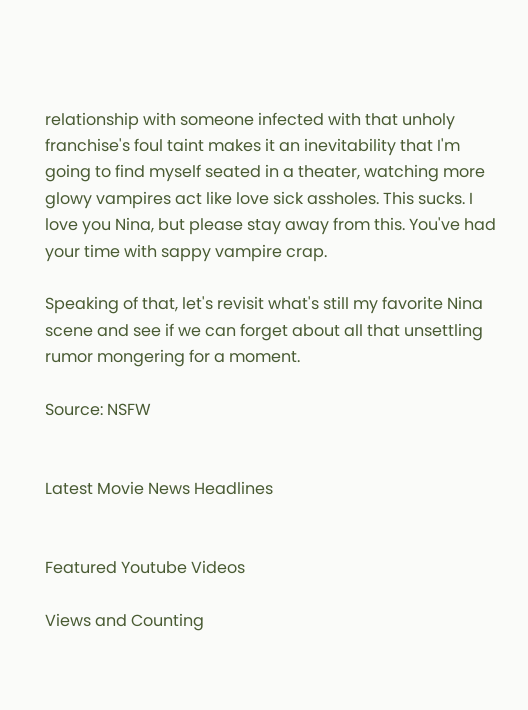relationship with someone infected with that unholy franchise's foul taint makes it an inevitability that I'm going to find myself seated in a theater, watching more glowy vampires act like love sick assholes. This sucks. I love you Nina, but please stay away from this. You've had your time with sappy vampire crap.

Speaking of that, let's revisit what's still my favorite Nina scene and see if we can forget about all that unsettling rumor mongering for a moment.

Source: NSFW


Latest Movie News Headlines


Featured Youtube Videos

Views and Counting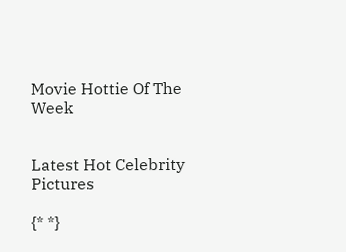Movie Hottie Of The Week


Latest Hot Celebrity Pictures

{* *}